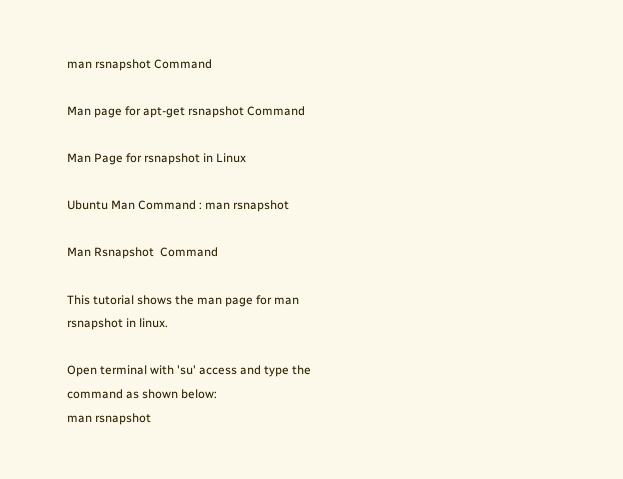man rsnapshot Command

Man page for apt-get rsnapshot Command

Man Page for rsnapshot in Linux

Ubuntu Man Command : man rsnapshot

Man Rsnapshot  Command

This tutorial shows the man page for man rsnapshot in linux.

Open terminal with 'su' access and type the command as shown below:
man rsnapshot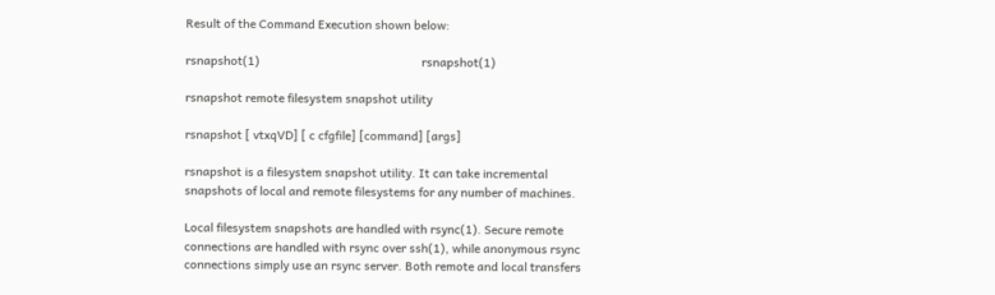Result of the Command Execution shown below:

rsnapshot(1)                                                      rsnapshot(1)

rsnapshot remote filesystem snapshot utility

rsnapshot [ vtxqVD] [ c cfgfile] [command] [args]

rsnapshot is a filesystem snapshot utility. It can take incremental
snapshots of local and remote filesystems for any number of machines.

Local filesystem snapshots are handled with rsync(1). Secure remote
connections are handled with rsync over ssh(1), while anonymous rsync
connections simply use an rsync server. Both remote and local transfers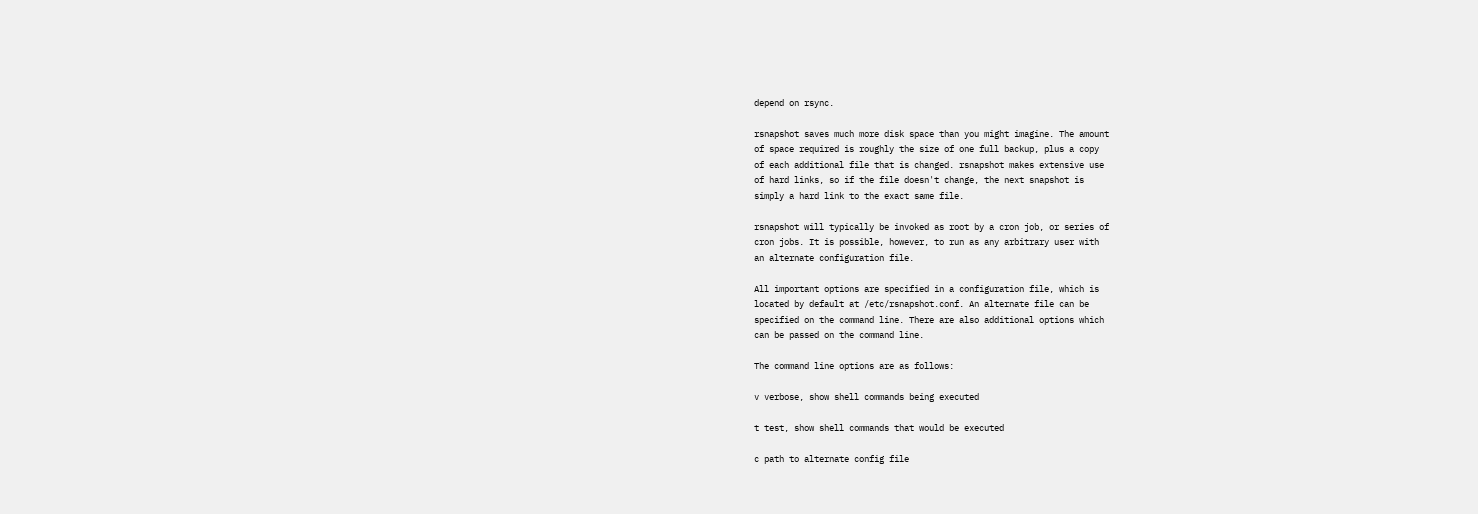depend on rsync.

rsnapshot saves much more disk space than you might imagine. The amount
of space required is roughly the size of one full backup, plus a copy
of each additional file that is changed. rsnapshot makes extensive use
of hard links, so if the file doesn't change, the next snapshot is
simply a hard link to the exact same file.

rsnapshot will typically be invoked as root by a cron job, or series of
cron jobs. It is possible, however, to run as any arbitrary user with
an alternate configuration file.

All important options are specified in a configuration file, which is
located by default at /etc/rsnapshot.conf. An alternate file can be
specified on the command line. There are also additional options which
can be passed on the command line.

The command line options are as follows:

v verbose, show shell commands being executed

t test, show shell commands that would be executed

c path to alternate config file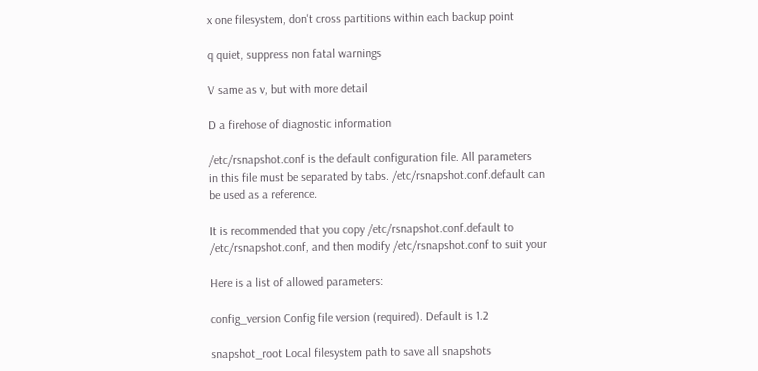x one filesystem, don't cross partitions within each backup point

q quiet, suppress non fatal warnings

V same as v, but with more detail

D a firehose of diagnostic information

/etc/rsnapshot.conf is the default configuration file. All parameters
in this file must be separated by tabs. /etc/rsnapshot.conf.default can
be used as a reference.

It is recommended that you copy /etc/rsnapshot.conf.default to
/etc/rsnapshot.conf, and then modify /etc/rsnapshot.conf to suit your

Here is a list of allowed parameters:

config_version Config file version (required). Default is 1.2

snapshot_root Local filesystem path to save all snapshots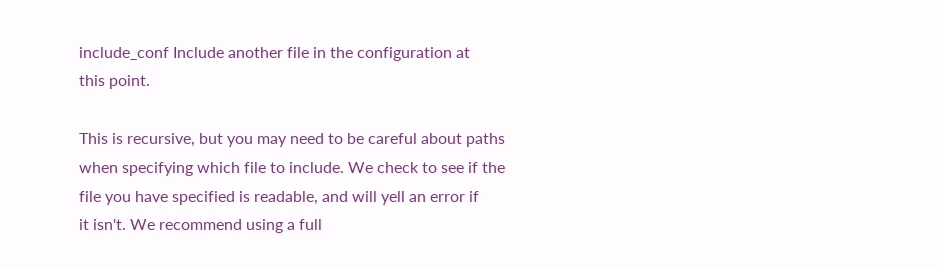include_conf Include another file in the configuration at
this point.

This is recursive, but you may need to be careful about paths
when specifying which file to include. We check to see if the
file you have specified is readable, and will yell an error if
it isn't. We recommend using a full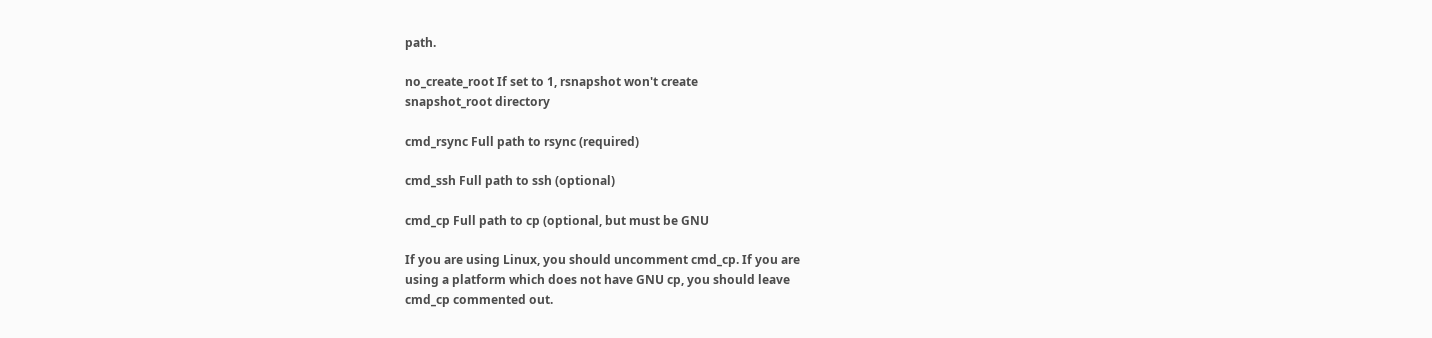path.

no_create_root If set to 1, rsnapshot won't create
snapshot_root directory

cmd_rsync Full path to rsync (required)

cmd_ssh Full path to ssh (optional)

cmd_cp Full path to cp (optional, but must be GNU

If you are using Linux, you should uncomment cmd_cp. If you are
using a platform which does not have GNU cp, you should leave
cmd_cp commented out.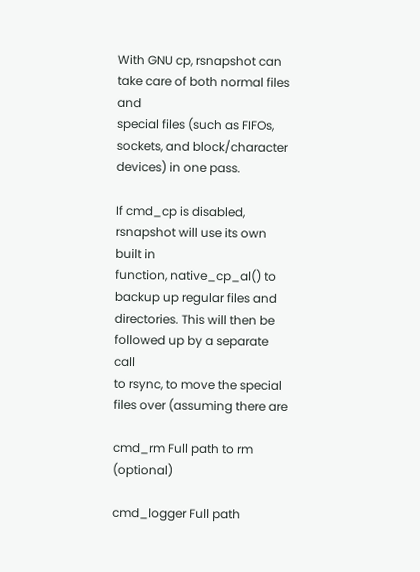With GNU cp, rsnapshot can take care of both normal files and
special files (such as FIFOs, sockets, and block/character
devices) in one pass.

If cmd_cp is disabled, rsnapshot will use its own built in
function, native_cp_al() to backup up regular files and
directories. This will then be followed up by a separate call
to rsync, to move the special files over (assuming there are

cmd_rm Full path to rm (optional)

cmd_logger Full path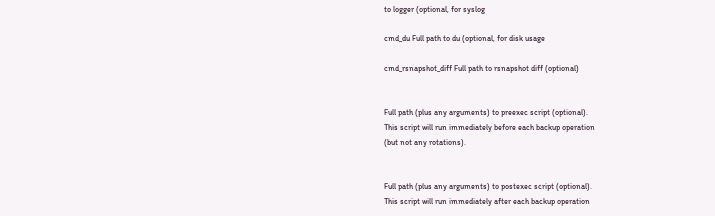to logger (optional, for syslog

cmd_du Full path to du (optional, for disk usage

cmd_rsnapshot_diff Full path to rsnapshot diff (optional)


Full path (plus any arguments) to preexec script (optional).
This script will run immediately before each backup operation
(but not any rotations).


Full path (plus any arguments) to postexec script (optional).
This script will run immediately after each backup operation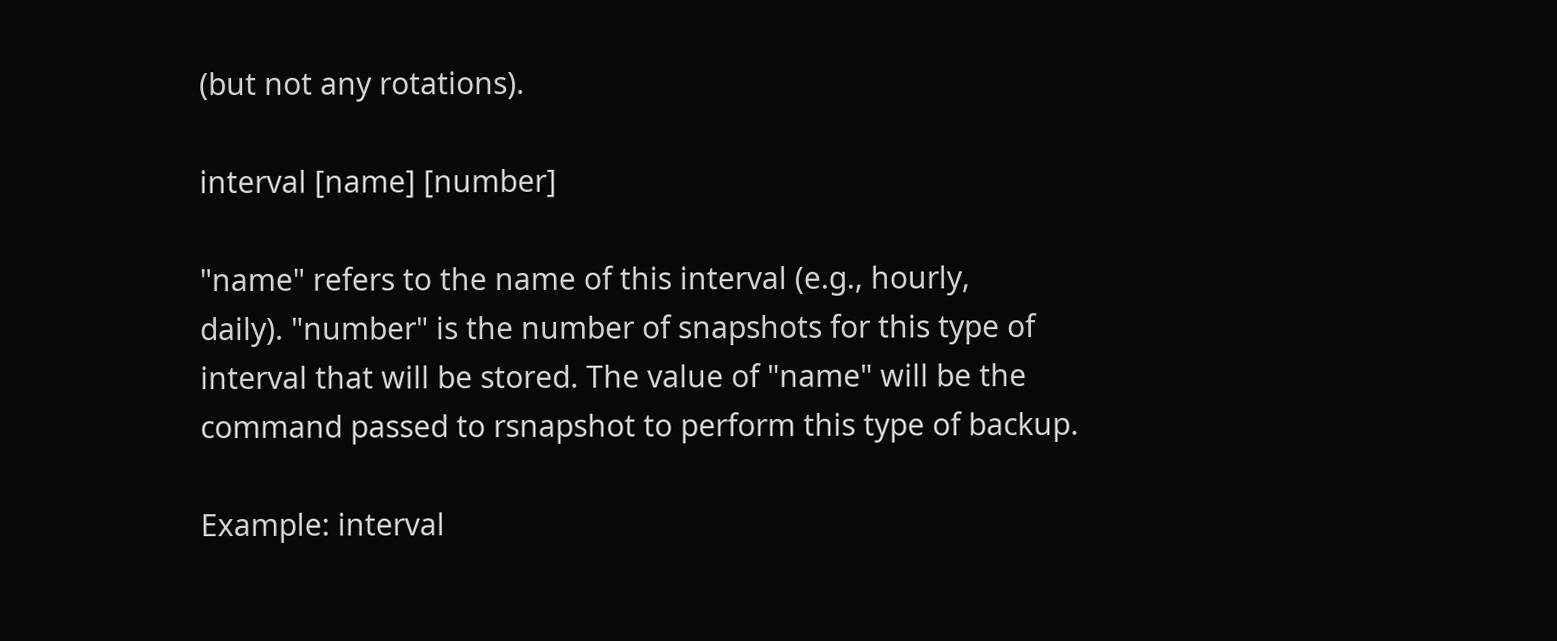(but not any rotations).

interval [name] [number]

"name" refers to the name of this interval (e.g., hourly,
daily). "number" is the number of snapshots for this type of
interval that will be stored. The value of "name" will be the
command passed to rsnapshot to perform this type of backup.

Example: interval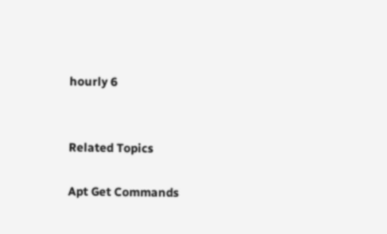hourly 6


Related Topics

Apt Get Commands